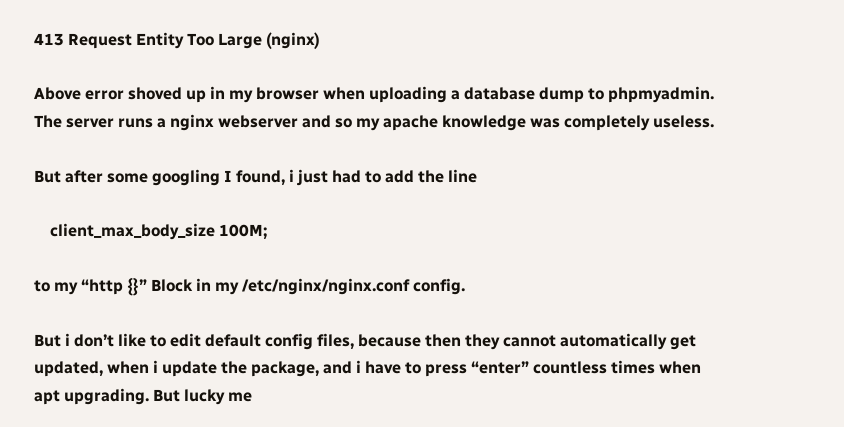413 Request Entity Too Large (nginx)

Above error shoved up in my browser when uploading a database dump to phpmyadmin. The server runs a nginx webserver and so my apache knowledge was completely useless.

But after some googling I found, i just had to add the line

    client_max_body_size 100M;

to my “http {}” Block in my /etc/nginx/nginx.conf config.

But i don’t like to edit default config files, because then they cannot automatically get updated, when i update the package, and i have to press “enter” countless times when apt upgrading. But lucky me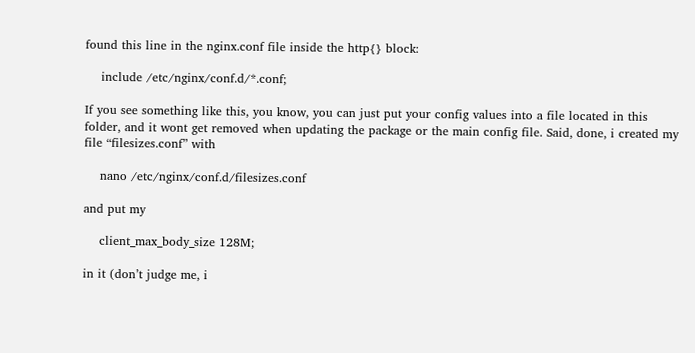found this line in the nginx.conf file inside the http{} block:

    include /etc/nginx/conf.d/*.conf;

If you see something like this, you know, you can just put your config values into a file located in this folder, and it wont get removed when updating the package or the main config file. Said, done, i created my file “filesizes.conf” with

    nano /etc/nginx/conf.d/filesizes.conf

and put my

    client_max_body_size 128M;

in it (don’t judge me, i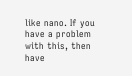like nano. If you have a problem with this, then have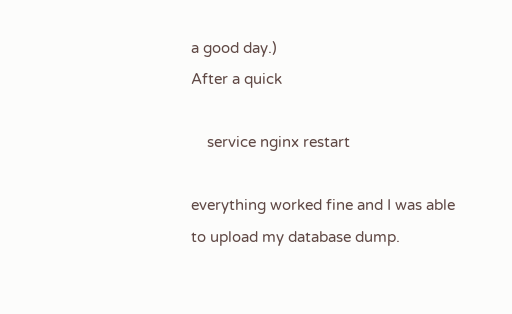a good day.)
After a quick

    service nginx restart

everything worked fine and I was able to upload my database dump.